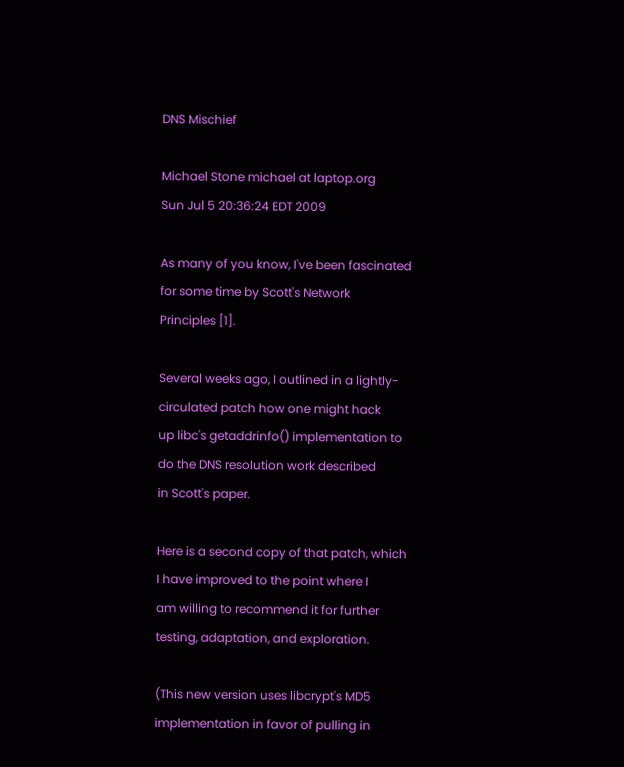DNS Mischief

Michael Stone michael at laptop.org
Sun Jul 5 20:36:24 EDT 2009

As many of you know, I've been fascinated for some time by Scott's Network
Principles [1].

Several weeks ago, I outlined in a lightly-circulated patch how one might hack
up libc's getaddrinfo() implementation to do the DNS resolution work described
in Scott's paper.

Here is a second copy of that patch, which I have improved to the point where I
am willing to recommend it for further testing, adaptation, and exploration.

(This new version uses libcrypt's MD5 implementation in favor of pulling in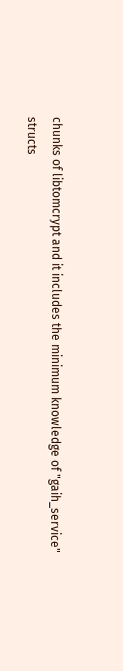chunks of libtomcrypt and it includes the minimum knowledge of "gaih_service"
structs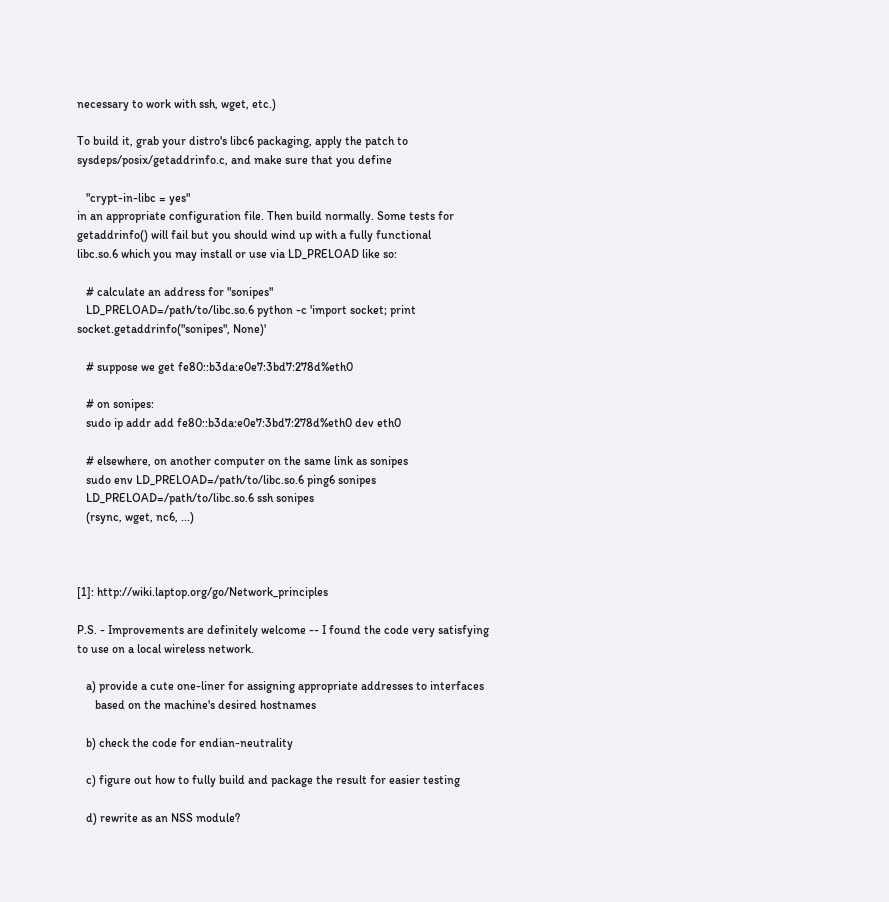necessary to work with ssh, wget, etc.)

To build it, grab your distro's libc6 packaging, apply the patch to
sysdeps/posix/getaddrinfo.c, and make sure that you define

   "crypt-in-libc = yes"
in an appropriate configuration file. Then build normally. Some tests for
getaddrinfo() will fail but you should wind up with a fully functional
libc.so.6 which you may install or use via LD_PRELOAD like so:

   # calculate an address for "sonipes"
   LD_PRELOAD=/path/to/libc.so.6 python -c 'import socket; print socket.getaddrinfo("sonipes", None)'

   # suppose we get fe80::b3da:e0e7:3bd7:278d%eth0

   # on sonipes:
   sudo ip addr add fe80::b3da:e0e7:3bd7:278d%eth0 dev eth0

   # elsewhere, on another computer on the same link as sonipes
   sudo env LD_PRELOAD=/path/to/libc.so.6 ping6 sonipes
   LD_PRELOAD=/path/to/libc.so.6 ssh sonipes
   (rsync, wget, nc6, ...)



[1]: http://wiki.laptop.org/go/Network_principles

P.S. - Improvements are definitely welcome -- I found the code very satisfying
to use on a local wireless network.

   a) provide a cute one-liner for assigning appropriate addresses to interfaces
      based on the machine's desired hostnames

   b) check the code for endian-neutrality

   c) figure out how to fully build and package the result for easier testing

   d) rewrite as an NSS module?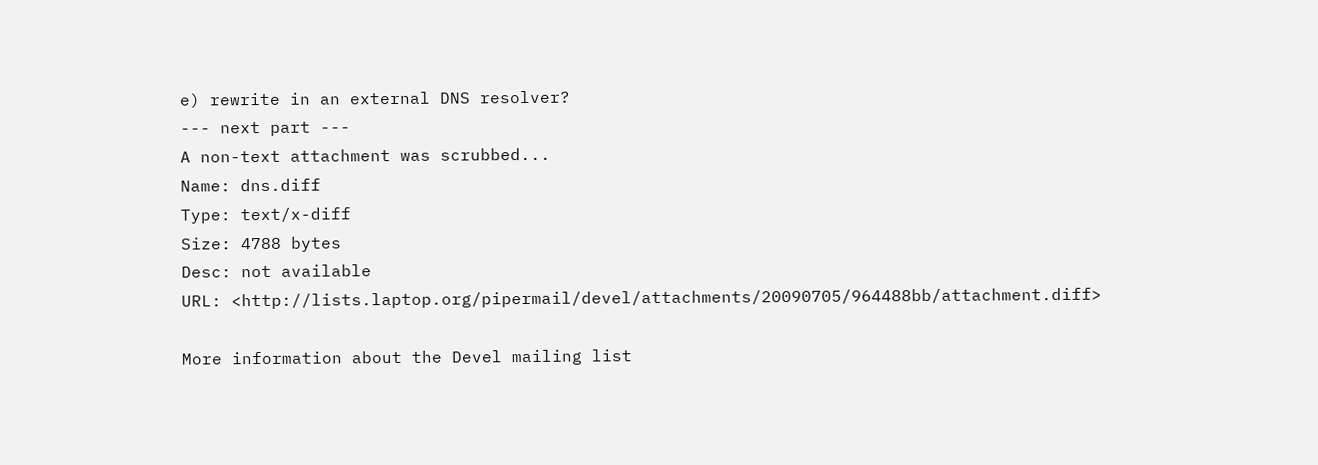e) rewrite in an external DNS resolver?
--- next part ---
A non-text attachment was scrubbed...
Name: dns.diff
Type: text/x-diff
Size: 4788 bytes
Desc: not available
URL: <http://lists.laptop.org/pipermail/devel/attachments/20090705/964488bb/attachment.diff>

More information about the Devel mailing list